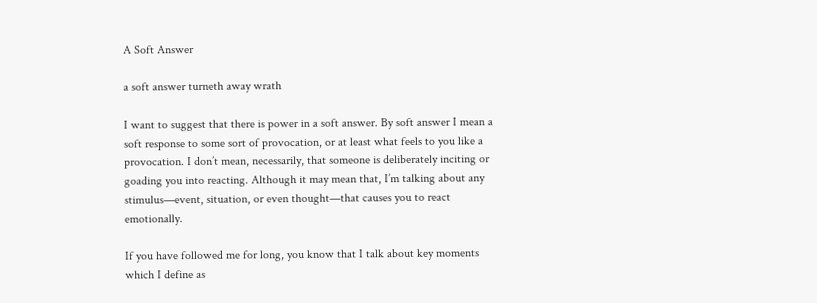A Soft Answer

a soft answer turneth away wrath

I want to suggest that there is power in a soft answer. By soft answer I mean a soft response to some sort of provocation, or at least what feels to you like a provocation. I don’t mean, necessarily, that someone is deliberately inciting or goading you into reacting. Although it may mean that, I’m talking about any stimulus—event, situation, or even thought—that causes you to react emotionally.

If you have followed me for long, you know that I talk about key moments which I define as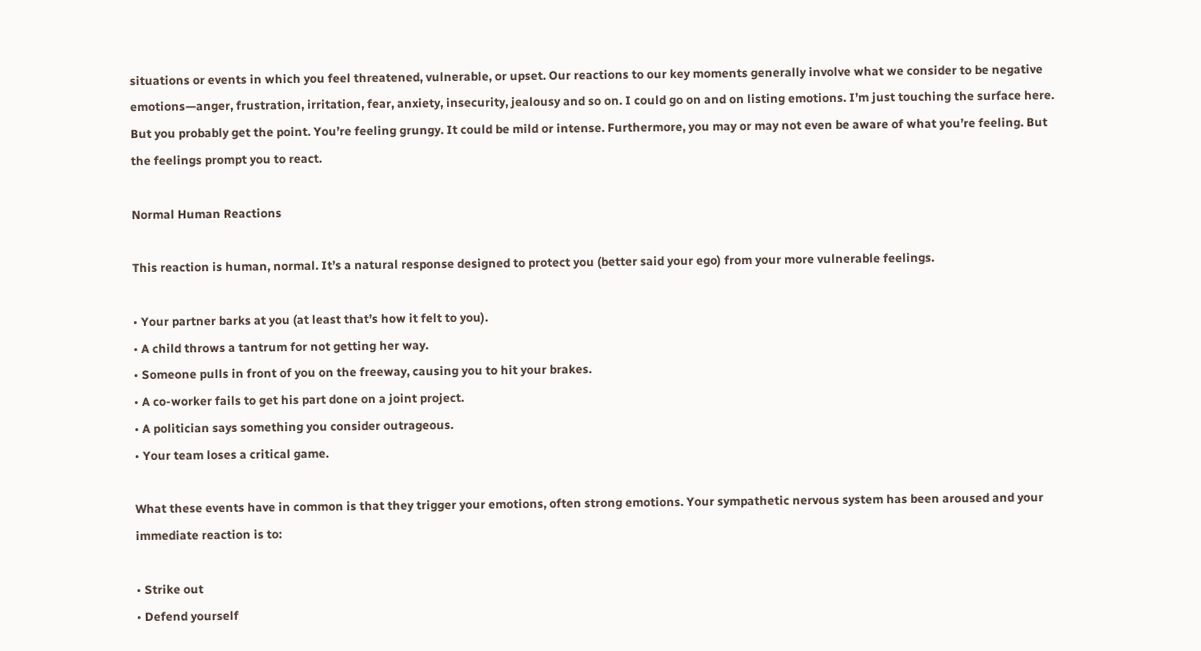situations or events in which you feel threatened, vulnerable, or upset. Our reactions to our key moments generally involve what we consider to be negative emotions—anger, frustration, irritation, fear, anxiety, insecurity, jealousy and so on. I could go on and on listing emotions. I’m just touching the surface here. But you probably get the point. You’re feeling grungy. It could be mild or intense. Furthermore, you may or may not even be aware of what you’re feeling. But the feelings prompt you to react.

Normal Human Reactions

This reaction is human, normal. It’s a natural response designed to protect you (better said your ego) from your more vulnerable feelings.

• Your partner barks at you (at least that’s how it felt to you).
• A child throws a tantrum for not getting her way.
• Someone pulls in front of you on the freeway, causing you to hit your brakes.
• A co-worker fails to get his part done on a joint project.
• A politician says something you consider outrageous.
• Your team loses a critical game.

What these events have in common is that they trigger your emotions, often strong emotions. Your sympathetic nervous system has been aroused and your immediate reaction is to:

• Strike out
• Defend yourself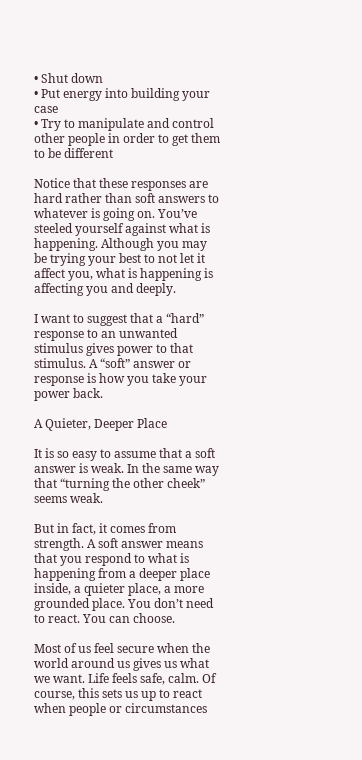• Shut down
• Put energy into building your case
• Try to manipulate and control other people in order to get them to be different

Notice that these responses are hard rather than soft answers to whatever is going on. You’ve steeled yourself against what is happening. Although you may be trying your best to not let it affect you, what is happening is affecting you and deeply.

I want to suggest that a “hard” response to an unwanted stimulus gives power to that stimulus. A “soft” answer or response is how you take your power back.

A Quieter, Deeper Place

It is so easy to assume that a soft answer is weak. In the same way that “turning the other cheek” seems weak.

But in fact, it comes from strength. A soft answer means that you respond to what is happening from a deeper place inside, a quieter place, a more grounded place. You don’t need to react. You can choose.

Most of us feel secure when the world around us gives us what we want. Life feels safe, calm. Of course, this sets us up to react when people or circumstances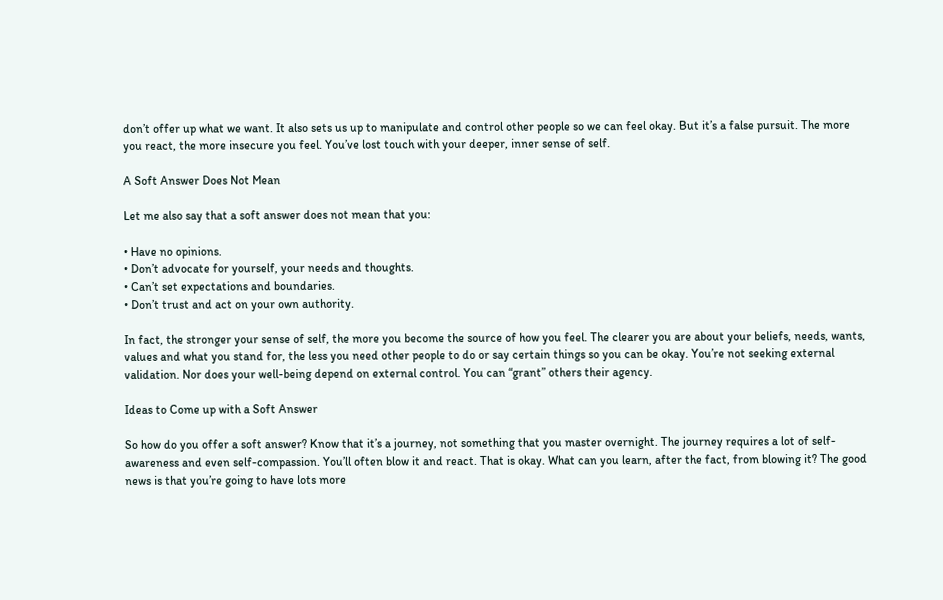don’t offer up what we want. It also sets us up to manipulate and control other people so we can feel okay. But it’s a false pursuit. The more you react, the more insecure you feel. You’ve lost touch with your deeper, inner sense of self.

A Soft Answer Does Not Mean

Let me also say that a soft answer does not mean that you:

• Have no opinions.
• Don’t advocate for yourself, your needs and thoughts.
• Can’t set expectations and boundaries.
• Don’t trust and act on your own authority.

In fact, the stronger your sense of self, the more you become the source of how you feel. The clearer you are about your beliefs, needs, wants, values and what you stand for, the less you need other people to do or say certain things so you can be okay. You’re not seeking external validation. Nor does your well-being depend on external control. You can “grant” others their agency.

Ideas to Come up with a Soft Answer

So how do you offer a soft answer? Know that it’s a journey, not something that you master overnight. The journey requires a lot of self-awareness and even self-compassion. You’ll often blow it and react. That is okay. What can you learn, after the fact, from blowing it? The good news is that you’re going to have lots more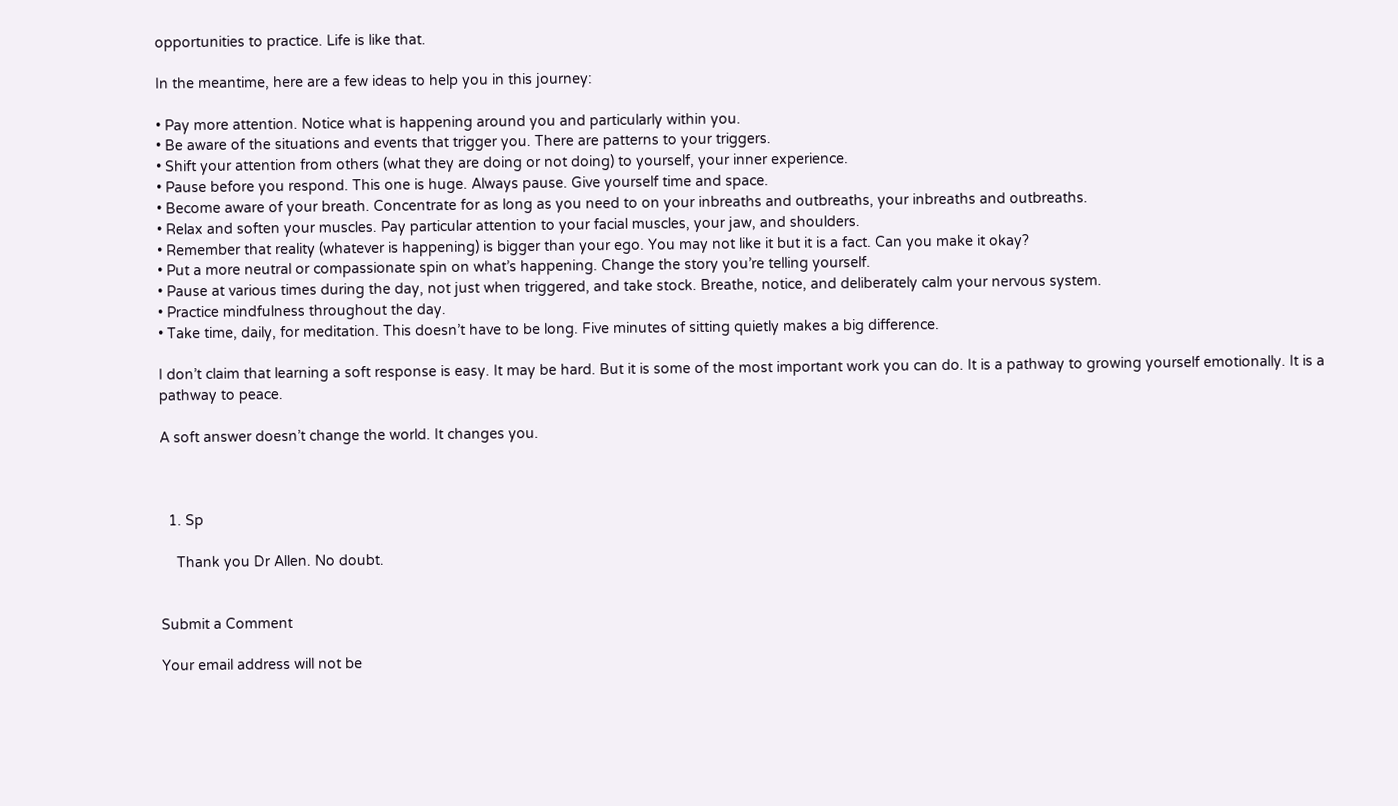opportunities to practice. Life is like that.

In the meantime, here are a few ideas to help you in this journey:

• Pay more attention. Notice what is happening around you and particularly within you.
• Be aware of the situations and events that trigger you. There are patterns to your triggers.
• Shift your attention from others (what they are doing or not doing) to yourself, your inner experience.
• Pause before you respond. This one is huge. Always pause. Give yourself time and space.
• Become aware of your breath. Concentrate for as long as you need to on your inbreaths and outbreaths, your inbreaths and outbreaths.
• Relax and soften your muscles. Pay particular attention to your facial muscles, your jaw, and shoulders.
• Remember that reality (whatever is happening) is bigger than your ego. You may not like it but it is a fact. Can you make it okay?
• Put a more neutral or compassionate spin on what’s happening. Change the story you’re telling yourself.
• Pause at various times during the day, not just when triggered, and take stock. Breathe, notice, and deliberately calm your nervous system.
• Practice mindfulness throughout the day.
• Take time, daily, for meditation. This doesn’t have to be long. Five minutes of sitting quietly makes a big difference.

I don’t claim that learning a soft response is easy. It may be hard. But it is some of the most important work you can do. It is a pathway to growing yourself emotionally. It is a pathway to peace.

A soft answer doesn’t change the world. It changes you.



  1. Sp

    Thank you Dr Allen. No doubt.


Submit a Comment

Your email address will not be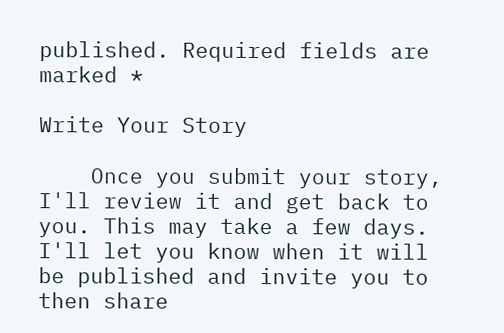published. Required fields are marked *

Write Your Story

    Once you submit your story, I'll review it and get back to you. This may take a few days. I'll let you know when it will be published and invite you to then share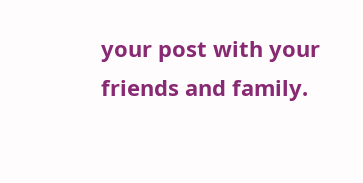your post with your friends and family.